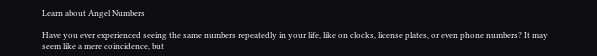Learn about Angel Numbers

Have you ever experienced seeing the same numbers repeatedly in your life, like on clocks, license plates, or even phone numbers? It may seem like a mere coincidence, but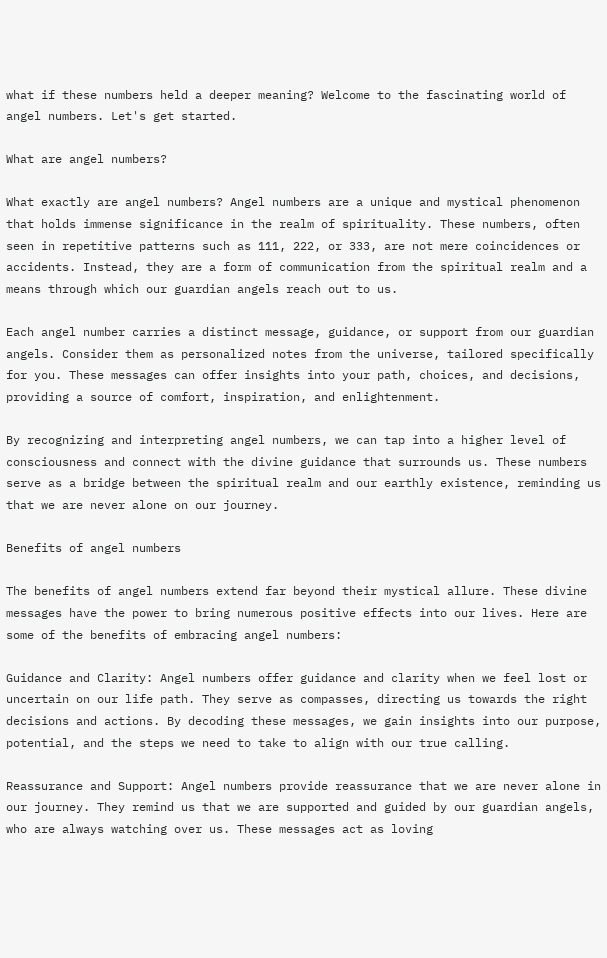what if these numbers held a deeper meaning? Welcome to the fascinating world of angel numbers. Let's get started.

What are angel numbers?

What exactly are angel numbers? Angel numbers are a unique and mystical phenomenon that holds immense significance in the realm of spirituality. These numbers, often seen in repetitive patterns such as 111, 222, or 333, are not mere coincidences or accidents. Instead, they are a form of communication from the spiritual realm and a means through which our guardian angels reach out to us.

Each angel number carries a distinct message, guidance, or support from our guardian angels. Consider them as personalized notes from the universe, tailored specifically for you. These messages can offer insights into your path, choices, and decisions, providing a source of comfort, inspiration, and enlightenment.

By recognizing and interpreting angel numbers, we can tap into a higher level of consciousness and connect with the divine guidance that surrounds us. These numbers serve as a bridge between the spiritual realm and our earthly existence, reminding us that we are never alone on our journey.

Benefits of angel numbers

The benefits of angel numbers extend far beyond their mystical allure. These divine messages have the power to bring numerous positive effects into our lives. Here are some of the benefits of embracing angel numbers:

Guidance and Clarity: Angel numbers offer guidance and clarity when we feel lost or uncertain on our life path. They serve as compasses, directing us towards the right decisions and actions. By decoding these messages, we gain insights into our purpose, potential, and the steps we need to take to align with our true calling.

Reassurance and Support: Angel numbers provide reassurance that we are never alone in our journey. They remind us that we are supported and guided by our guardian angels, who are always watching over us. These messages act as loving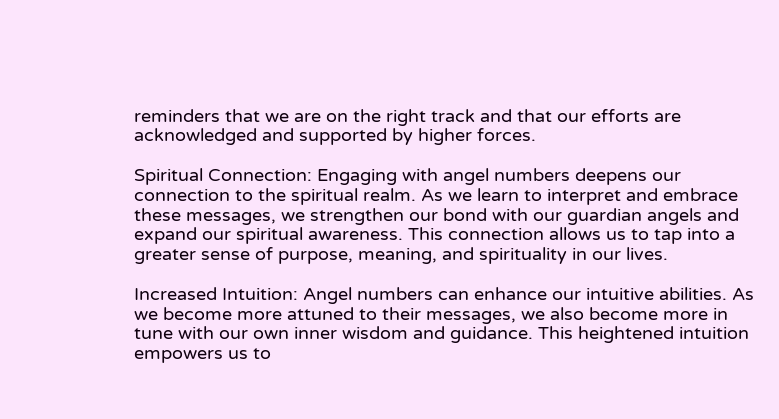reminders that we are on the right track and that our efforts are acknowledged and supported by higher forces.

Spiritual Connection: Engaging with angel numbers deepens our connection to the spiritual realm. As we learn to interpret and embrace these messages, we strengthen our bond with our guardian angels and expand our spiritual awareness. This connection allows us to tap into a greater sense of purpose, meaning, and spirituality in our lives.

Increased Intuition: Angel numbers can enhance our intuitive abilities. As we become more attuned to their messages, we also become more in tune with our own inner wisdom and guidance. This heightened intuition empowers us to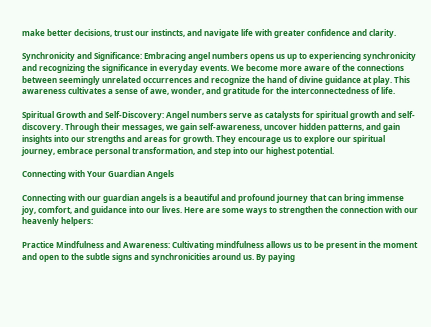make better decisions, trust our instincts, and navigate life with greater confidence and clarity.

Synchronicity and Significance: Embracing angel numbers opens us up to experiencing synchronicity and recognizing the significance in everyday events. We become more aware of the connections between seemingly unrelated occurrences and recognize the hand of divine guidance at play. This awareness cultivates a sense of awe, wonder, and gratitude for the interconnectedness of life.

Spiritual Growth and Self-Discovery: Angel numbers serve as catalysts for spiritual growth and self-discovery. Through their messages, we gain self-awareness, uncover hidden patterns, and gain insights into our strengths and areas for growth. They encourage us to explore our spiritual journey, embrace personal transformation, and step into our highest potential.

Connecting with Your Guardian Angels

Connecting with our guardian angels is a beautiful and profound journey that can bring immense joy, comfort, and guidance into our lives. Here are some ways to strengthen the connection with our heavenly helpers:

Practice Mindfulness and Awareness: Cultivating mindfulness allows us to be present in the moment and open to the subtle signs and synchronicities around us. By paying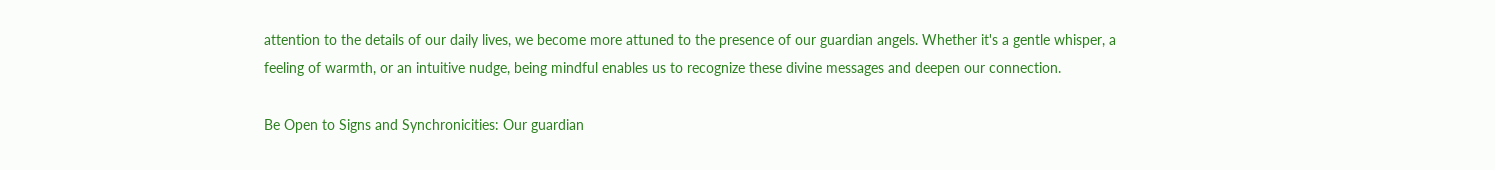attention to the details of our daily lives, we become more attuned to the presence of our guardian angels. Whether it's a gentle whisper, a feeling of warmth, or an intuitive nudge, being mindful enables us to recognize these divine messages and deepen our connection.

Be Open to Signs and Synchronicities: Our guardian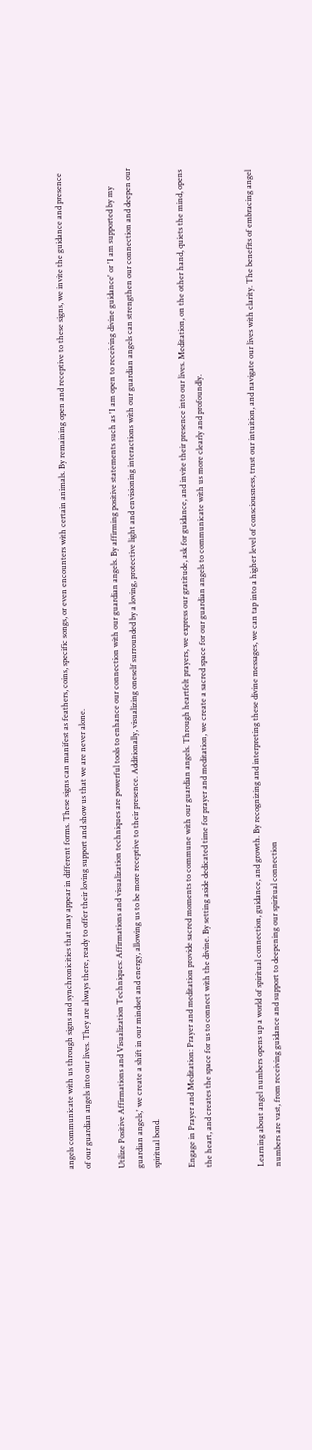angels communicate with us through signs and synchronicities that may appear in different forms. These signs can manifest as feathers, coins, specific songs, or even encounters with certain animals. By remaining open and receptive to these signs, we invite the guidance and presence of our guardian angels into our lives. They are always there, ready to offer their loving support and show us that we are never alone.

Utilize Positive Affirmations and Visualization Techniques: Affirmations and visualization techniques are powerful tools to enhance our connection with our guardian angels. By affirming positive statements such as 'I am open to receiving divine guidance' or 'I am supported by my guardian angels,' we create a shift in our mindset and energy, allowing us to be more receptive to their presence. Additionally, visualizing oneself surrounded by a loving, protective light and envisioning interactions with our guardian angels can strengthen our connection and deepen our spiritual bond.

Engage in Prayer and Meditation: Prayer and meditation provide sacred moments to commune with our guardian angels. Through heartfelt prayers, we express our gratitude, ask for guidance, and invite their presence into our lives. Meditation, on the other hand, quiets the mind, opens the heart, and creates the space for us to connect with the divine. By setting aside dedicated time for prayer and meditation, we create a sacred space for our guardian angels to communicate with us more clearly and profoundly.


Learning about angel numbers opens up a world of spiritual connection, guidance, and growth. By recognizing and interpreting these divine messages, we can tap into a higher level of consciousness, trust our intuition, and navigate our lives with clarity. The benefits of embracing angel numbers are vast, from receiving guidance and support to deepening our spiritual connection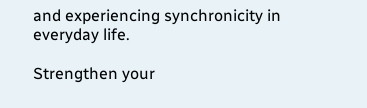and experiencing synchronicity in everyday life.

Strengthen your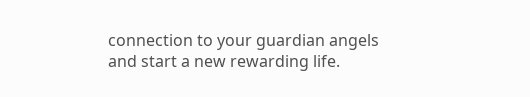connection to your guardian angels and start a new rewarding life.